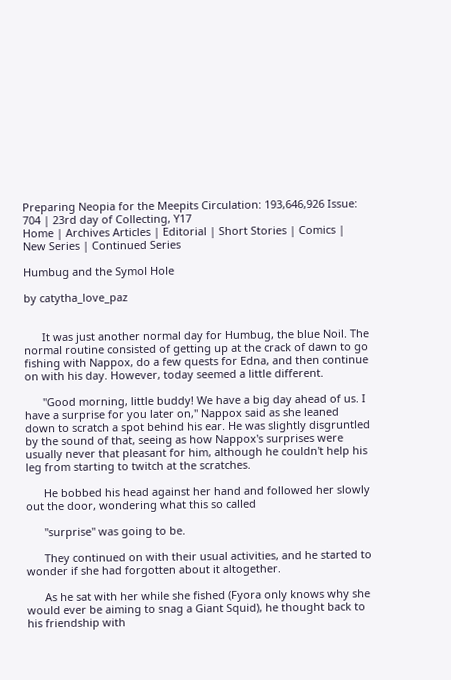Preparing Neopia for the Meepits Circulation: 193,646,926 Issue: 704 | 23rd day of Collecting, Y17
Home | Archives Articles | Editorial | Short Stories | Comics | New Series | Continued Series

Humbug and the Symol Hole

by catytha_love_paz


      It was just another normal day for Humbug, the blue Noil. The normal routine consisted of getting up at the crack of dawn to go fishing with Nappox, do a few quests for Edna, and then continue on with his day. However, today seemed a little different.

      "Good morning, little buddy! We have a big day ahead of us. I have a surprise for you later on," Nappox said as she leaned down to scratch a spot behind his ear. He was slightly disgruntled by the sound of that, seeing as how Nappox's surprises were usually never that pleasant for him, although he couldn't help his leg from starting to twitch at the scratches.

      He bobbed his head against her hand and followed her slowly out the door, wondering what this so called

      "surprise" was going to be.

      They continued on with their usual activities, and he started to wonder if she had forgotten about it altogether.

      As he sat with her while she fished (Fyora only knows why she would ever be aiming to snag a Giant Squid), he thought back to his friendship with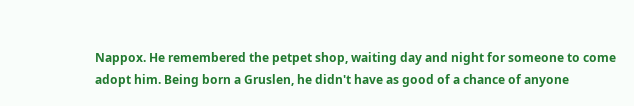Nappox. He remembered the petpet shop, waiting day and night for someone to come adopt him. Being born a Gruslen, he didn't have as good of a chance of anyone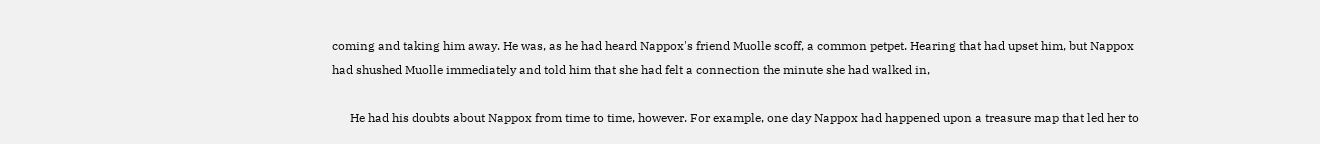coming and taking him away. He was, as he had heard Nappox's friend Muolle scoff, a common petpet. Hearing that had upset him, but Nappox had shushed Muolle immediately and told him that she had felt a connection the minute she had walked in,

      He had his doubts about Nappox from time to time, however. For example, one day Nappox had happened upon a treasure map that led her to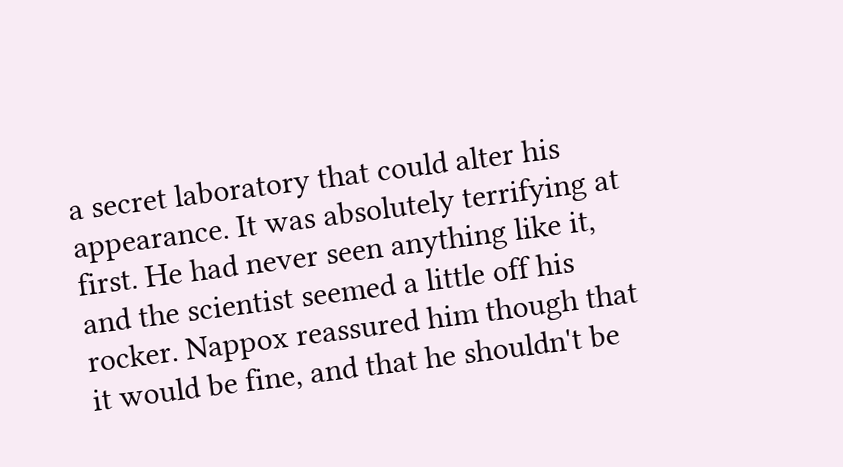a secret laboratory that could alter his appearance. It was absolutely terrifying at first. He had never seen anything like it, and the scientist seemed a little off his rocker. Nappox reassured him though that it would be fine, and that he shouldn't be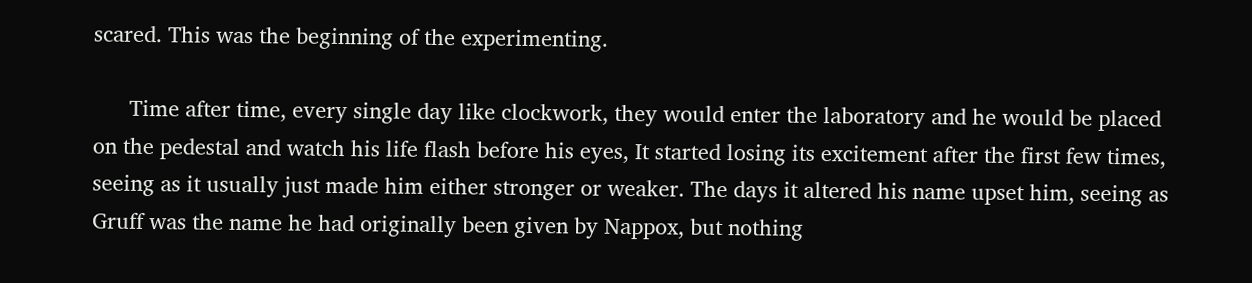scared. This was the beginning of the experimenting.

      Time after time, every single day like clockwork, they would enter the laboratory and he would be placed on the pedestal and watch his life flash before his eyes, It started losing its excitement after the first few times, seeing as it usually just made him either stronger or weaker. The days it altered his name upset him, seeing as Gruff was the name he had originally been given by Nappox, but nothing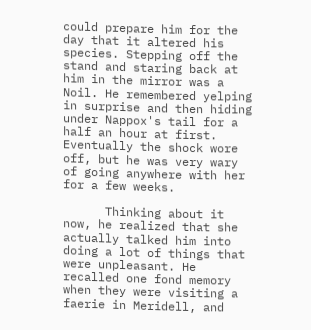could prepare him for the day that it altered his species. Stepping off the stand and staring back at him in the mirror was a Noil. He remembered yelping in surprise and then hiding under Nappox's tail for a half an hour at first. Eventually the shock wore off, but he was very wary of going anywhere with her for a few weeks.

      Thinking about it now, he realized that she actually talked him into doing a lot of things that were unpleasant. He recalled one fond memory when they were visiting a faerie in Meridell, and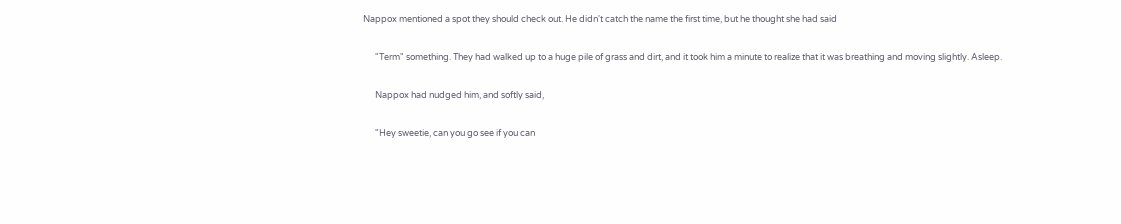Nappox mentioned a spot they should check out. He didn't catch the name the first time, but he thought she had said

      "Term" something. They had walked up to a huge pile of grass and dirt, and it took him a minute to realize that it was breathing and moving slightly. Asleep.

      Nappox had nudged him, and softly said,

      "Hey sweetie, can you go see if you can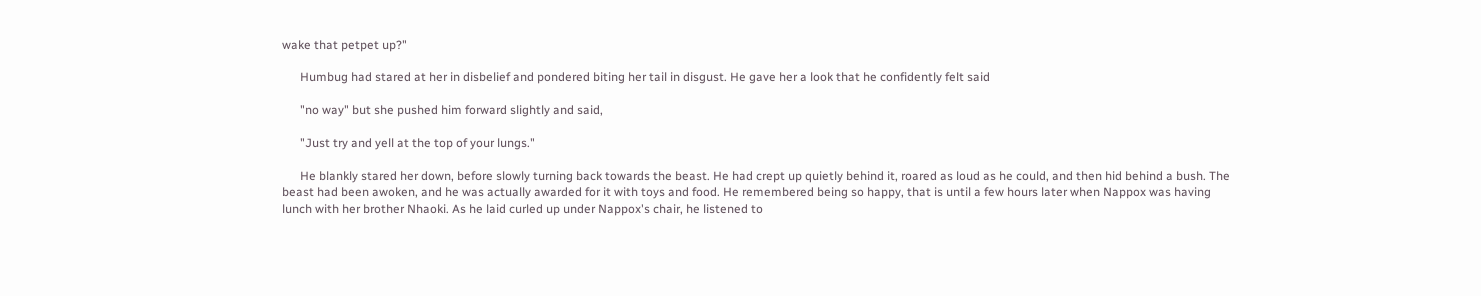wake that petpet up?"

      Humbug had stared at her in disbelief and pondered biting her tail in disgust. He gave her a look that he confidently felt said

      "no way" but she pushed him forward slightly and said,

      "Just try and yell at the top of your lungs."

      He blankly stared her down, before slowly turning back towards the beast. He had crept up quietly behind it, roared as loud as he could, and then hid behind a bush. The beast had been awoken, and he was actually awarded for it with toys and food. He remembered being so happy, that is until a few hours later when Nappox was having lunch with her brother Nhaoki. As he laid curled up under Nappox's chair, he listened to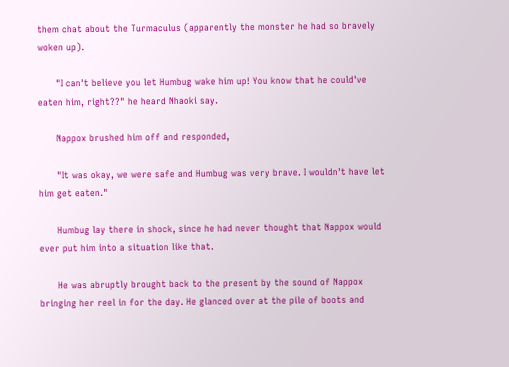them chat about the Turmaculus (apparently the monster he had so bravely woken up).

      "I can't believe you let Humbug wake him up! You know that he could've eaten him, right??" he heard Nhaoki say.

      Nappox brushed him off and responded,

      "It was okay, we were safe and Humbug was very brave. I wouldn't have let him get eaten."

      Humbug lay there in shock, since he had never thought that Nappox would ever put him into a situation like that.

      He was abruptly brought back to the present by the sound of Nappox bringing her reel in for the day. He glanced over at the pile of boots and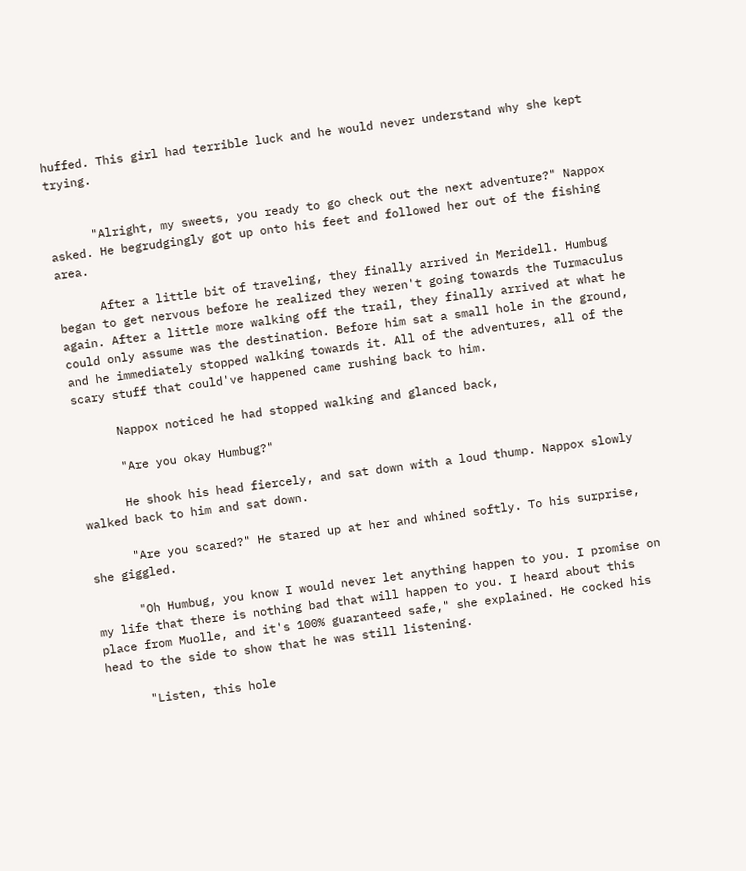huffed. This girl had terrible luck and he would never understand why she kept trying.


      "Alright, my sweets, you ready to go check out the next adventure?" Nappox asked. He begrudgingly got up onto his feet and followed her out of the fishing area.

      After a little bit of traveling, they finally arrived in Meridell. Humbug began to get nervous before he realized they weren't going towards the Turmaculus again. After a little more walking off the trail, they finally arrived at what he could only assume was the destination. Before him sat a small hole in the ground, and he immediately stopped walking towards it. All of the adventures, all of the scary stuff that could've happened came rushing back to him.

      Nappox noticed he had stopped walking and glanced back,

      "Are you okay Humbug?"

      He shook his head fiercely, and sat down with a loud thump. Nappox slowly walked back to him and sat down.

      "Are you scared?" He stared up at her and whined softly. To his surprise, she giggled.

      "Oh Humbug, you know I would never let anything happen to you. I promise on my life that there is nothing bad that will happen to you. I heard about this place from Muolle, and it's 100% guaranteed safe," she explained. He cocked his head to the side to show that he was still listening.

      "Listen, this hole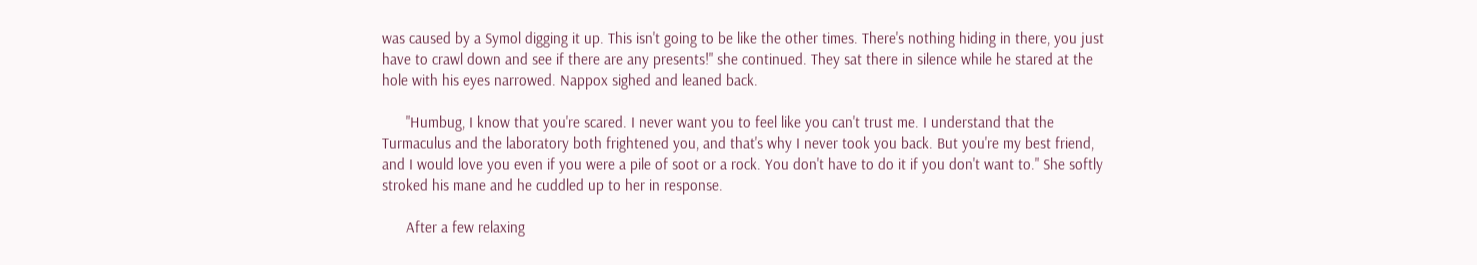was caused by a Symol digging it up. This isn't going to be like the other times. There's nothing hiding in there, you just have to crawl down and see if there are any presents!" she continued. They sat there in silence while he stared at the hole with his eyes narrowed. Nappox sighed and leaned back.

      "Humbug, I know that you're scared. I never want you to feel like you can't trust me. I understand that the Turmaculus and the laboratory both frightened you, and that's why I never took you back. But you're my best friend, and I would love you even if you were a pile of soot or a rock. You don't have to do it if you don't want to." She softly stroked his mane and he cuddled up to her in response.

      After a few relaxing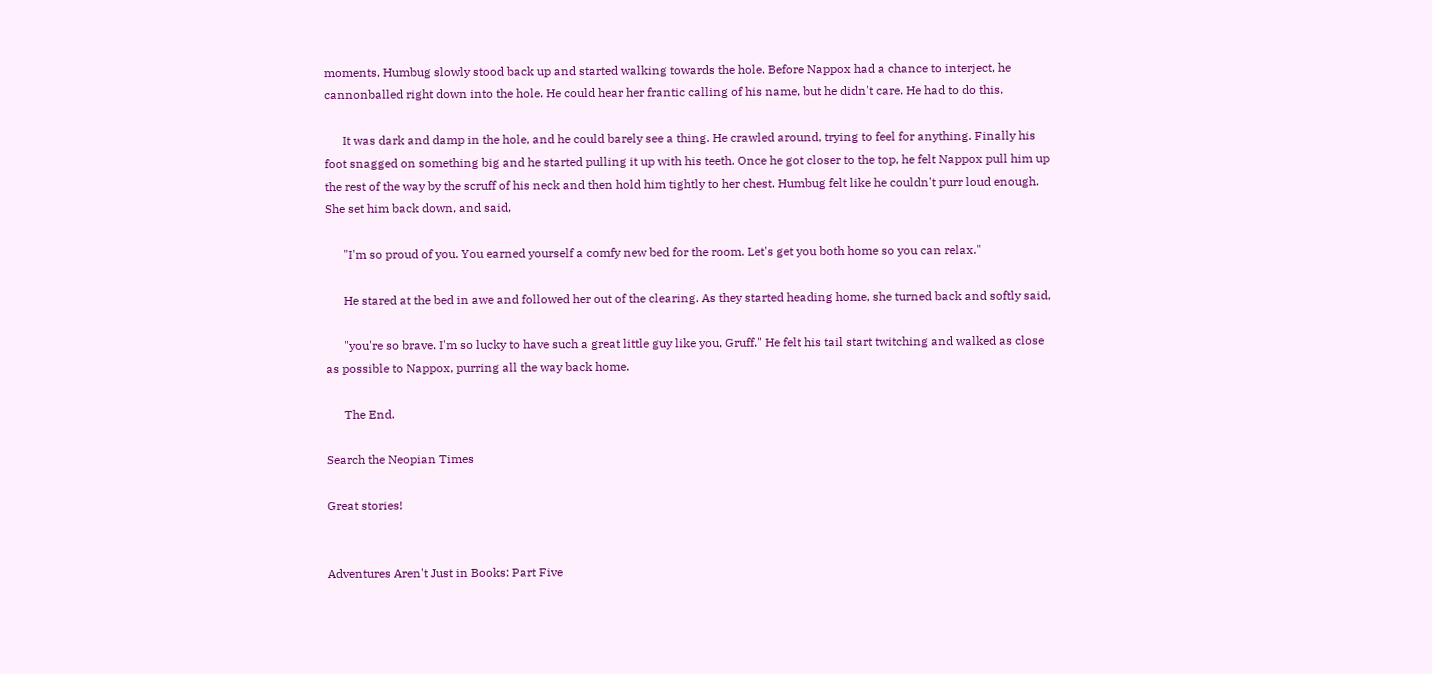moments, Humbug slowly stood back up and started walking towards the hole. Before Nappox had a chance to interject, he cannonballed right down into the hole. He could hear her frantic calling of his name, but he didn't care. He had to do this.

      It was dark and damp in the hole, and he could barely see a thing. He crawled around, trying to feel for anything. Finally his foot snagged on something big and he started pulling it up with his teeth. Once he got closer to the top, he felt Nappox pull him up the rest of the way by the scruff of his neck and then hold him tightly to her chest. Humbug felt like he couldn't purr loud enough. She set him back down, and said,

      "I'm so proud of you. You earned yourself a comfy new bed for the room. Let's get you both home so you can relax."

      He stared at the bed in awe and followed her out of the clearing. As they started heading home, she turned back and softly said,

      "you're so brave. I'm so lucky to have such a great little guy like you, Gruff." He felt his tail start twitching and walked as close as possible to Nappox, purring all the way back home.

      The End.

Search the Neopian Times

Great stories!


Adventures Aren't Just in Books: Part Five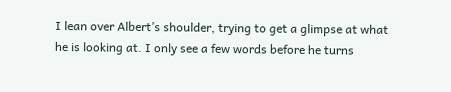I lean over Albert’s shoulder, trying to get a glimpse at what he is looking at. I only see a few words before he turns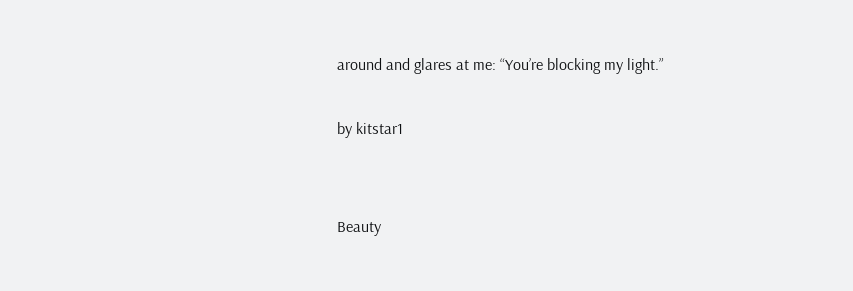around and glares at me: “You’re blocking my light.”

by kitstar1


Beauty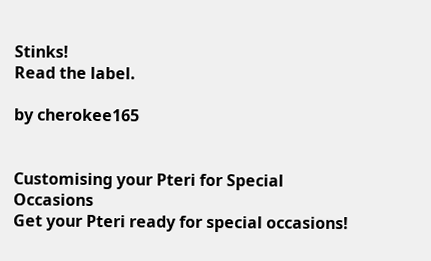Stinks!
Read the label.

by cherokee165


Customising your Pteri for Special Occasions
Get your Pteri ready for special occasions!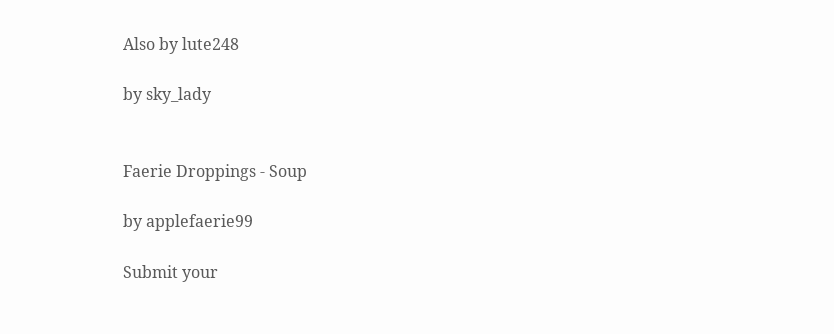Also by lute248

by sky_lady


Faerie Droppings - Soup

by applefaerie99

Submit your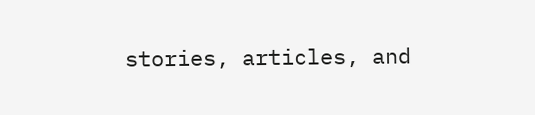stories, articles, and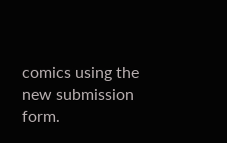comics using the new submission form.